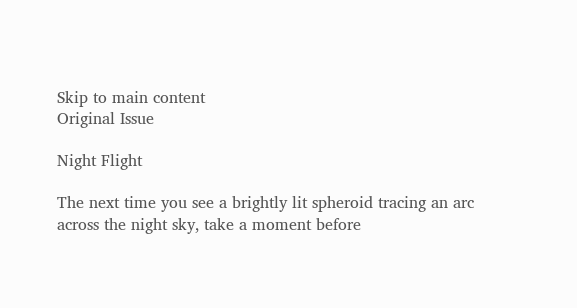Skip to main content
Original Issue

Night Flight

The next time you see a brightly lit spheroid tracing an arc
across the night sky, take a moment before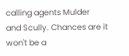calling agents Mulder
and Scully. Chances are it won't be a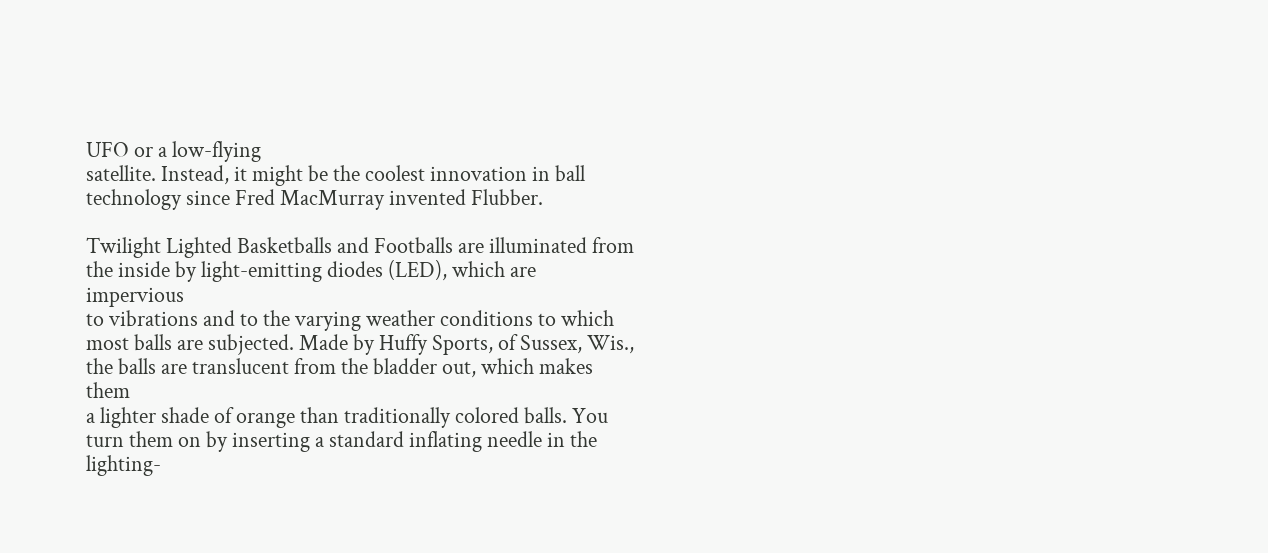UFO or a low-flying
satellite. Instead, it might be the coolest innovation in ball
technology since Fred MacMurray invented Flubber.

Twilight Lighted Basketballs and Footballs are illuminated from
the inside by light-emitting diodes (LED), which are impervious
to vibrations and to the varying weather conditions to which
most balls are subjected. Made by Huffy Sports, of Sussex, Wis.,
the balls are translucent from the bladder out, which makes them
a lighter shade of orange than traditionally colored balls. You
turn them on by inserting a standard inflating needle in the
lighting-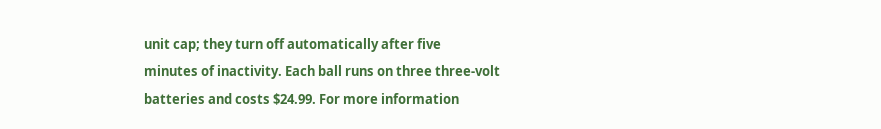unit cap; they turn off automatically after five
minutes of inactivity. Each ball runs on three three-volt
batteries and costs $24.99. For more information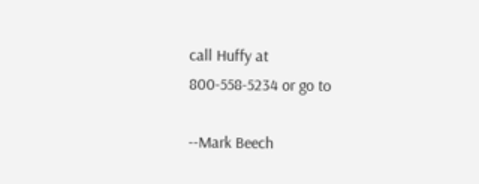call Huffy at
800-558-5234 or go to

--Mark Beech